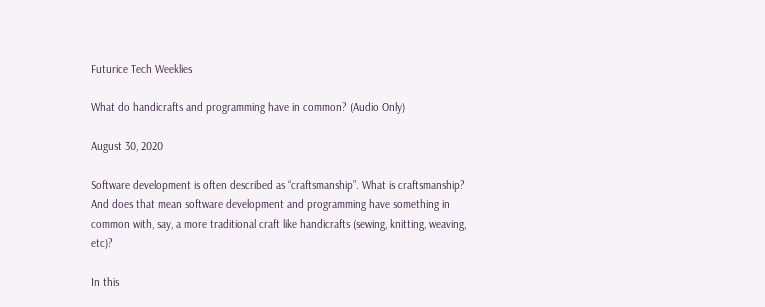Futurice Tech Weeklies

What do handicrafts and programming have in common? (Audio Only)

August 30, 2020

Software development is often described as “craftsmanship”. What is craftsmanship? And does that mean software development and programming have something in common with, say, a more traditional craft like handicrafts (sewing, knitting, weaving, etc)?

In this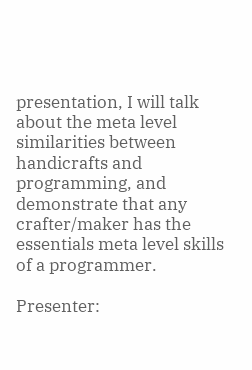presentation, I will talk about the meta level similarities between handicrafts and programming, and demonstrate that any crafter/maker has the essentials meta level skills of a programmer.

Presenter: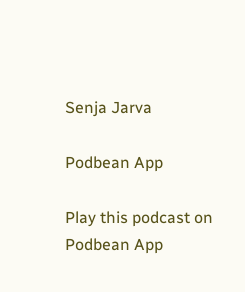Senja Jarva

Podbean App

Play this podcast on Podbean App